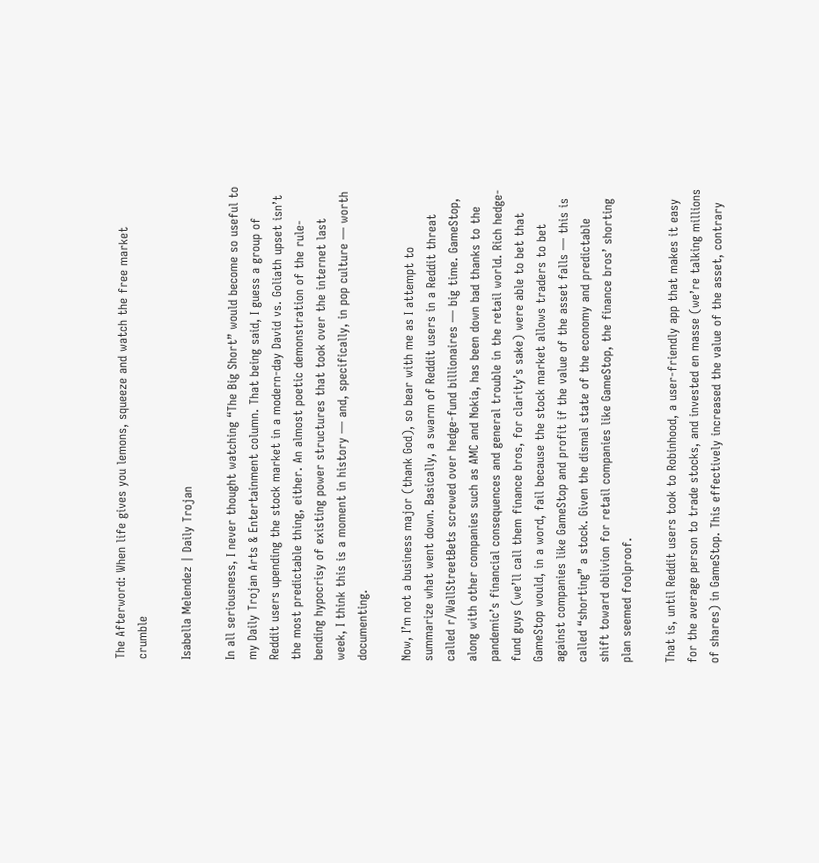The Afterword: When life gives you lemons, squeeze and watch the free market crumble

Isabella Melendez | Daily Trojan

In all seriousness, I never thought watching “The Big Short” would become so useful to my Daily Trojan Arts & Entertainment column. That being said, I guess a group of Reddit users upending the stock market in a modern-day David vs. Goliath upset isn’t the most predictable thing, either. An almost poetic demonstration of the rule-bending hypocrisy of existing power structures that took over the internet last week, I think this is a moment in history — and, specifically, in pop culture — worth documenting.

Now, I’m not a business major (thank God), so bear with me as I attempt to summarize what went down. Basically, a swarm of Reddit users in a Reddit threat called r/WallStreetBets screwed over hedge-fund billionaires — big time. GameStop, along with other companies such as AMC and Nokia, has been down bad thanks to the pandemic’s financial consequences and general trouble in the retail world. Rich hedge-fund guys (we’ll call them finance bros, for clarity’s sake) were able to bet that GameStop would, in a word, fail because the stock market allows traders to bet against companies like GameStop and profit if the value of the asset falls — this is called “shorting” a stock. Given the dismal state of the economy and predictable shift toward oblivion for retail companies like GameStop, the finance bros’ shorting plan seemed foolproof.

That is, until Reddit users took to Robinhood, a user-friendly app that makes it easy for the average person to trade stocks, and invested en masse (we’re talking millions of shares) in GameStop. This effectively increased the value of the asset, contrary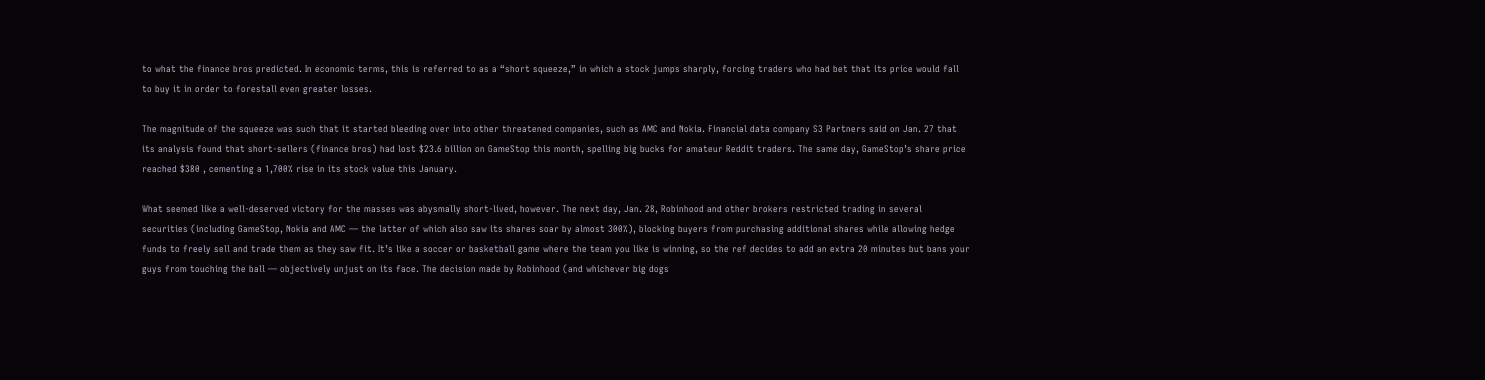to what the finance bros predicted. In economic terms, this is referred to as a “short squeeze,” in which a stock jumps sharply, forcing traders who had bet that its price would fall to buy it in order to forestall even greater losses.

The magnitude of the squeeze was such that it started bleeding over into other threatened companies, such as AMC and Nokia. Financial data company S3 Partners said on Jan. 27 that its analysis found that short-sellers (finance bros) had lost $23.6 billion on GameStop this month, spelling big bucks for amateur Reddit traders. The same day, GameStop’s share price reached $380 , cementing a 1,700% rise in its stock value this January.

What seemed like a well-deserved victory for the masses was abysmally short-lived, however. The next day, Jan. 28, Robinhood and other brokers restricted trading in several securities (including GameStop, Nokia and AMC — the latter of which also saw its shares soar by almost 300%), blocking buyers from purchasing additional shares while allowing hedge funds to freely sell and trade them as they saw fit. It’s like a soccer or basketball game where the team you like is winning, so the ref decides to add an extra 20 minutes but bans your guys from touching the ball — objectively unjust on its face. The decision made by Robinhood (and whichever big dogs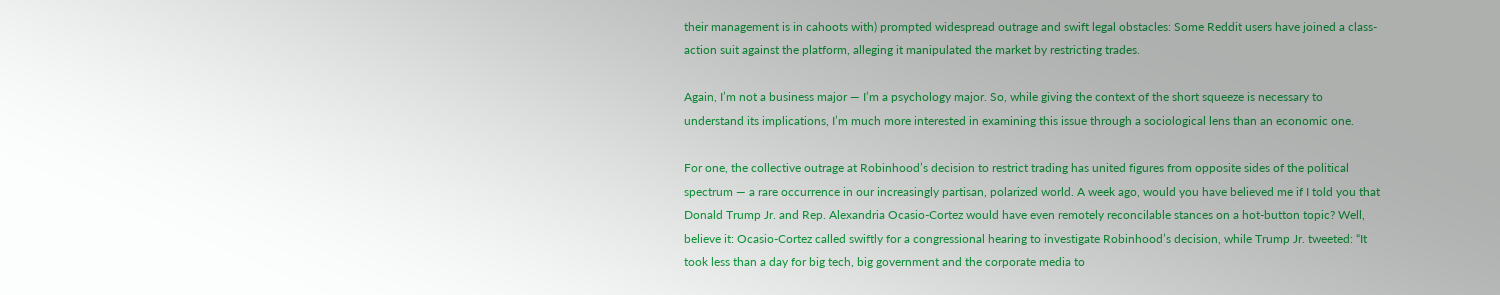their management is in cahoots with) prompted widespread outrage and swift legal obstacles: Some Reddit users have joined a class-action suit against the platform, alleging it manipulated the market by restricting trades.

Again, I’m not a business major — I’m a psychology major. So, while giving the context of the short squeeze is necessary to understand its implications, I’m much more interested in examining this issue through a sociological lens than an economic one.

For one, the collective outrage at Robinhood’s decision to restrict trading has united figures from opposite sides of the political spectrum — a rare occurrence in our increasingly partisan, polarized world. A week ago, would you have believed me if I told you that Donald Trump Jr. and Rep. Alexandria Ocasio-Cortez would have even remotely reconcilable stances on a hot-button topic? Well, believe it: Ocasio-Cortez called swiftly for a congressional hearing to investigate Robinhood’s decision, while Trump Jr. tweeted: “It took less than a day for big tech, big government and the corporate media to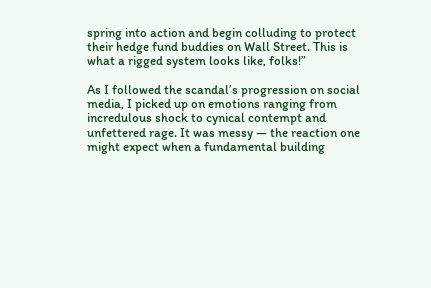spring into action and begin colluding to protect their hedge fund buddies on Wall Street. This is what a rigged system looks like, folks!”

As I followed the scandal’s progression on social media, I picked up on emotions ranging from incredulous shock to cynical contempt and unfettered rage. It was messy — the reaction one might expect when a fundamental building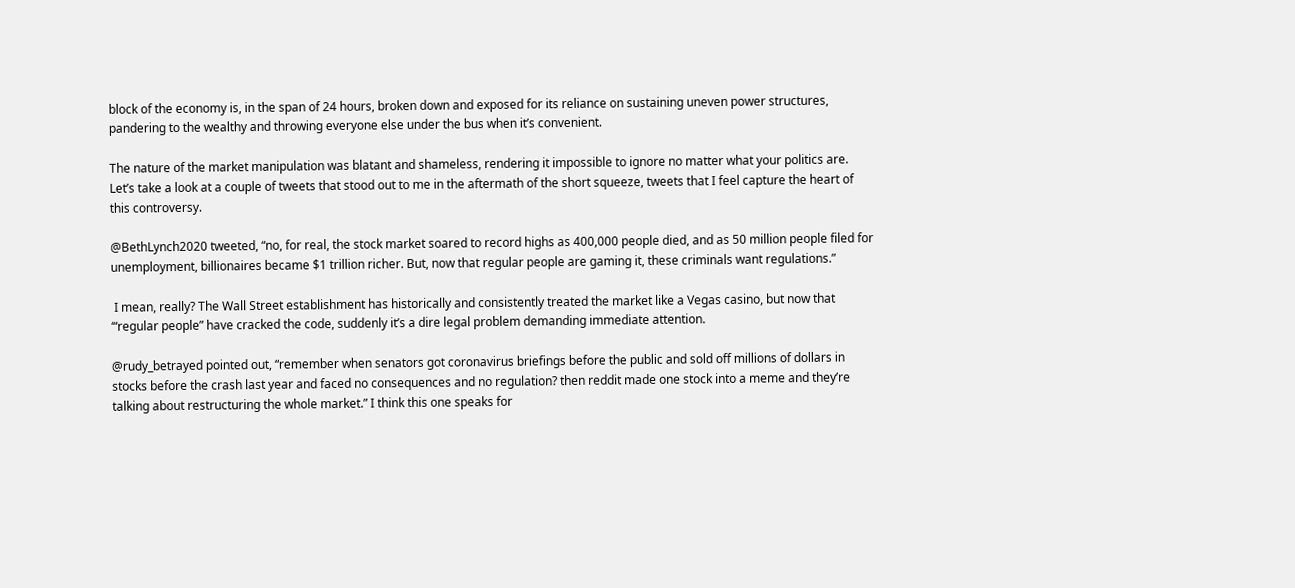block of the economy is, in the span of 24 hours, broken down and exposed for its reliance on sustaining uneven power structures, pandering to the wealthy and throwing everyone else under the bus when it’s convenient.

The nature of the market manipulation was blatant and shameless, rendering it impossible to ignore no matter what your politics are. Let’s take a look at a couple of tweets that stood out to me in the aftermath of the short squeeze, tweets that I feel capture the heart of this controversy.

@BethLynch2020 tweeted, “no, for real, the stock market soared to record highs as 400,000 people died, and as 50 million people filed for unemployment, billionaires became $1 trillion richer. But, now that regular people are gaming it, these criminals want regulations.”

 I mean, really? The Wall Street establishment has historically and consistently treated the market like a Vegas casino, but now that ‘“regular people” have cracked the code, suddenly it’s a dire legal problem demanding immediate attention.

@rudy_betrayed pointed out, “remember when senators got coronavirus briefings before the public and sold off millions of dollars in stocks before the crash last year and faced no consequences and no regulation? then reddit made one stock into a meme and they’re talking about restructuring the whole market.” I think this one speaks for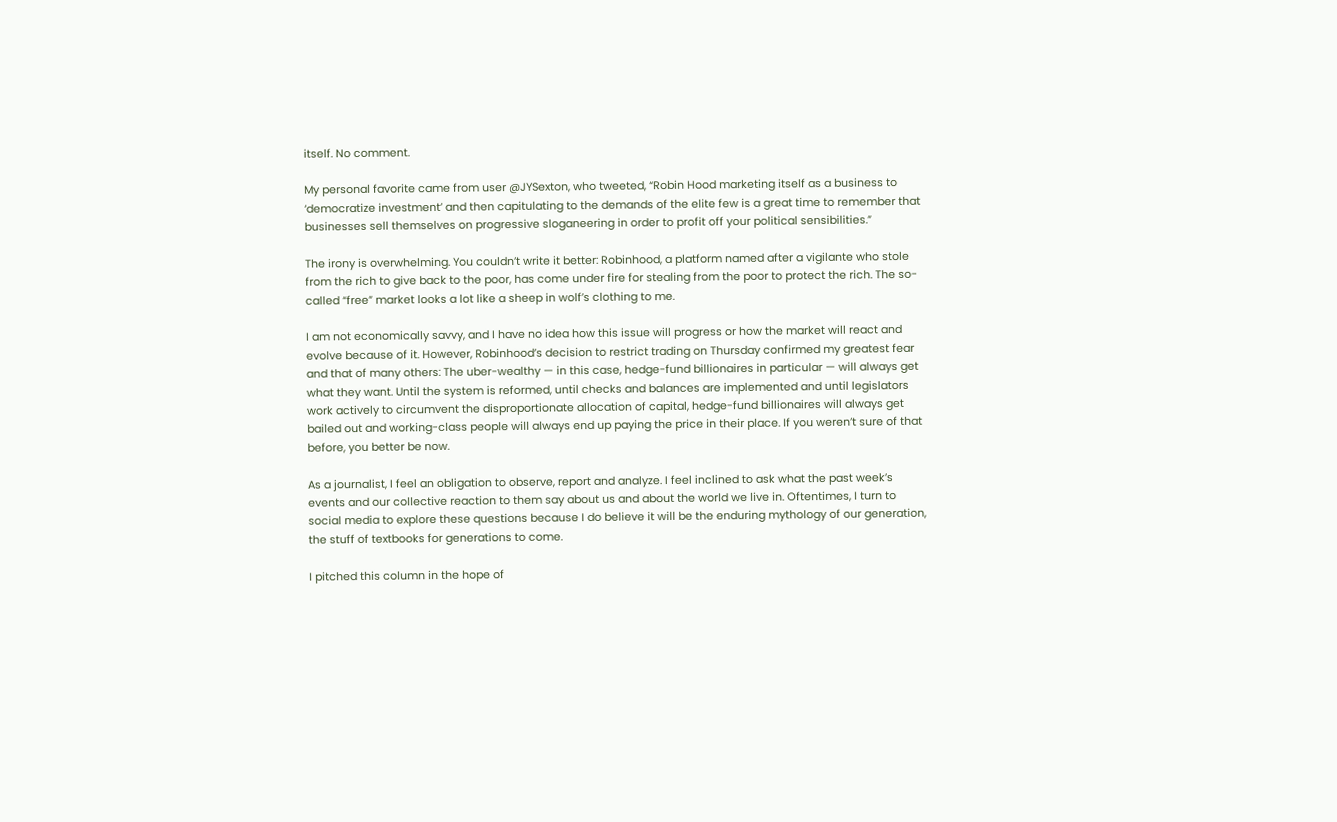itself. No comment.

My personal favorite came from user @JYSexton, who tweeted, “Robin Hood marketing itself as a business to ‘democratize investment’ and then capitulating to the demands of the elite few is a great time to remember that businesses sell themselves on progressive sloganeering in order to profit off your political sensibilities.”

The irony is overwhelming. You couldn’t write it better: Robinhood, a platform named after a vigilante who stole from the rich to give back to the poor, has come under fire for stealing from the poor to protect the rich. The so-called “free” market looks a lot like a sheep in wolf’s clothing to me.

I am not economically savvy, and I have no idea how this issue will progress or how the market will react and evolve because of it. However, Robinhood’s decision to restrict trading on Thursday confirmed my greatest fear and that of many others: The uber-wealthy — in this case, hedge-fund billionaires in particular — will always get what they want. Until the system is reformed, until checks and balances are implemented and until legislators work actively to circumvent the disproportionate allocation of capital, hedge-fund billionaires will always get bailed out and working-class people will always end up paying the price in their place. If you weren’t sure of that before, you better be now.

As a journalist, I feel an obligation to observe, report and analyze. I feel inclined to ask what the past week’s events and our collective reaction to them say about us and about the world we live in. Oftentimes, I turn to social media to explore these questions because I do believe it will be the enduring mythology of our generation, the stuff of textbooks for generations to come.

I pitched this column in the hope of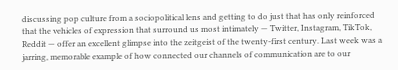discussing pop culture from a sociopolitical lens and getting to do just that has only reinforced that the vehicles of expression that surround us most intimately — Twitter, Instagram, TikTok, Reddit — offer an excellent glimpse into the zeitgeist of the twenty-first century. Last week was a jarring, memorable example of how connected our channels of communication are to our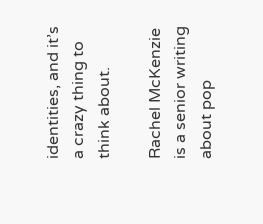identities, and it’s a crazy thing to think about.

Rachel McKenzie is a senior writing about pop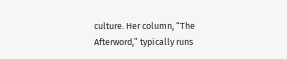culture. Her column, “The Afterword,” typically runs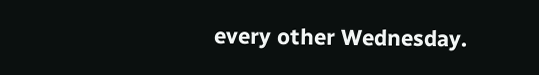every other Wednesday.